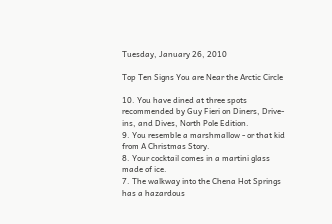Tuesday, January 26, 2010

Top Ten Signs You are Near the Arctic Circle

10. You have dined at three spots recommended by Guy Fieri on Diners, Drive-ins, and Dives, North Pole Edition.
9. You resemble a marshmallow - or that kid from A Christmas Story.
8. Your cocktail comes in a martini glass made of ice.
7. The walkway into the Chena Hot Springs has a hazardous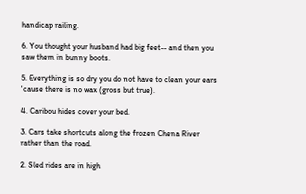handicap railing.

6. You thought your husband had big feet-- and then you saw them in bunny boots.

5. Everything is so dry you do not have to clean your ears 'cause there is no wax (gross but true).

4. Caribou hides cover your bed.

3. Cars take shortcuts along the frozen Chena River rather than the road.

2. Sled rides are in high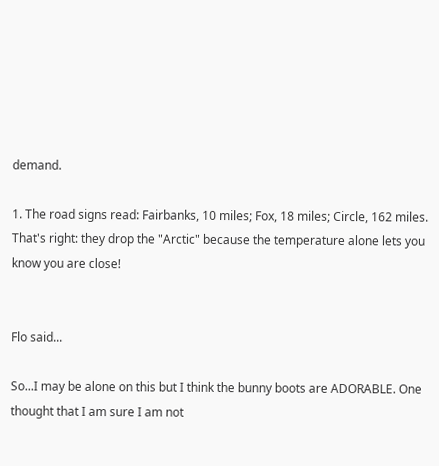demand.

1. The road signs read: Fairbanks, 10 miles; Fox, 18 miles; Circle, 162 miles. That's right: they drop the "Arctic" because the temperature alone lets you know you are close!


Flo said...

So...I may be alone on this but I think the bunny boots are ADORABLE. One thought that I am sure I am not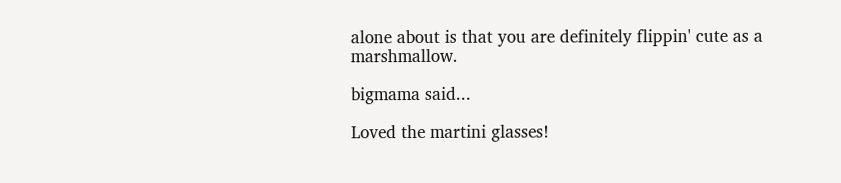alone about is that you are definitely flippin' cute as a marshmallow.

bigmama said...

Loved the martini glasses!